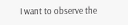I want to observe the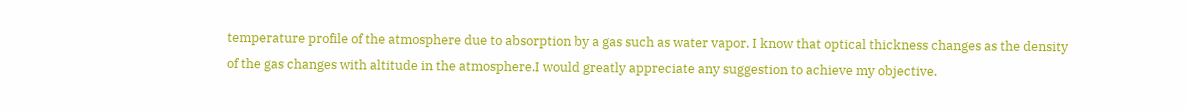temperature profile of the atmosphere due to absorption by a gas such as water vapor. I know that optical thickness changes as the density of the gas changes with altitude in the atmosphere.I would greatly appreciate any suggestion to achieve my objective.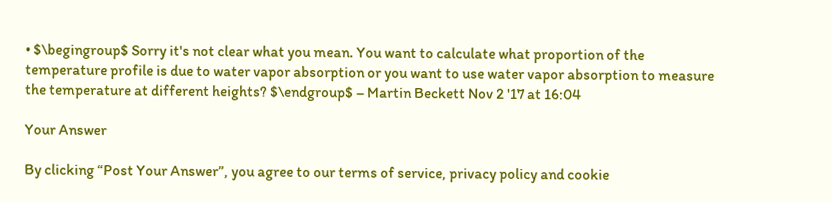• $\begingroup$ Sorry it's not clear what you mean. You want to calculate what proportion of the temperature profile is due to water vapor absorption or you want to use water vapor absorption to measure the temperature at different heights? $\endgroup$ – Martin Beckett Nov 2 '17 at 16:04

Your Answer

By clicking “Post Your Answer”, you agree to our terms of service, privacy policy and cookie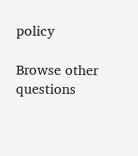policy

Browse other questions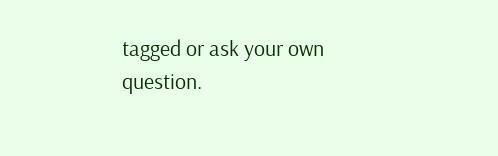tagged or ask your own question.